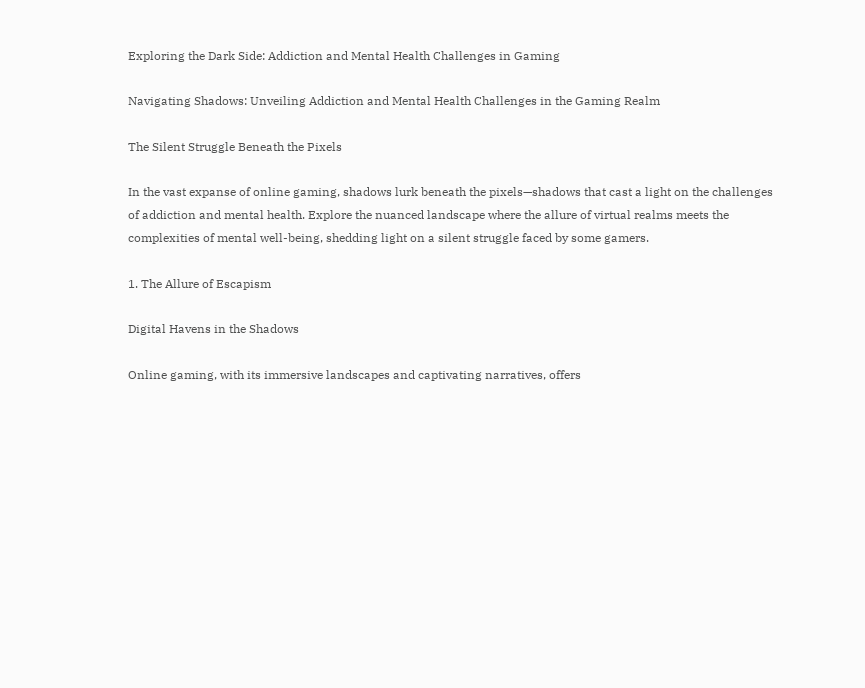Exploring the Dark Side: Addiction and Mental Health Challenges in Gaming

Navigating Shadows: Unveiling Addiction and Mental Health Challenges in the Gaming Realm

The Silent Struggle Beneath the Pixels

In the vast expanse of online gaming, shadows lurk beneath the pixels—shadows that cast a light on the challenges of addiction and mental health. Explore the nuanced landscape where the allure of virtual realms meets the complexities of mental well-being, shedding light on a silent struggle faced by some gamers.

1. The Allure of Escapism

Digital Havens in the Shadows

Online gaming, with its immersive landscapes and captivating narratives, offers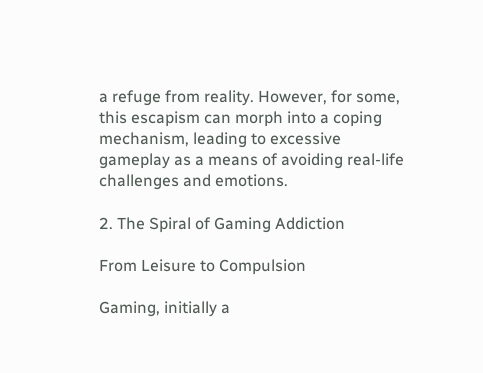a refuge from reality. However, for some, this escapism can morph into a coping mechanism, leading to excessive gameplay as a means of avoiding real-life challenges and emotions.

2. The Spiral of Gaming Addiction

From Leisure to Compulsion

Gaming, initially a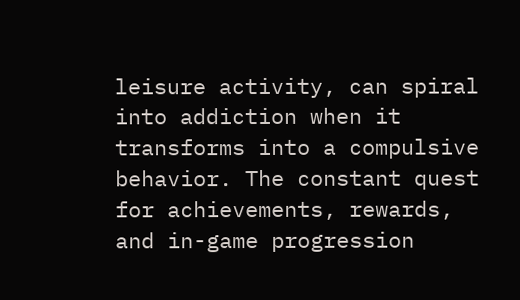leisure activity, can spiral into addiction when it transforms into a compulsive behavior. The constant quest for achievements, rewards, and in-game progression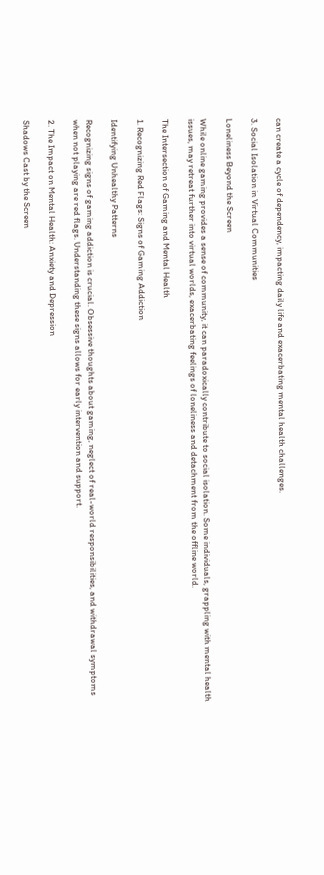can create a cycle of dependency, impacting daily life and exacerbating mental health challenges.

3. Social Isolation in Virtual Communities

Loneliness Beyond the Screen

While online gaming provides a sense of community, it can paradoxically contribute to social isolation. Some individuals, grappling with mental health issues, may retreat further into virtual worlds, exacerbating feelings of loneliness and detachment from the offline world.

The Intersection of Gaming and Mental Health

1. Recognizing Red Flags: Signs of Gaming Addiction

Identifying Unhealthy Patterns

Recognizing signs of gaming addiction is crucial. Obsessive thoughts about gaming, neglect of real-world responsibilities, and withdrawal symptoms when not playing are red flags. Understanding these signs allows for early intervention and support.

2. The Impact on Mental Health: Anxiety and Depression

Shadows Cast by the Screen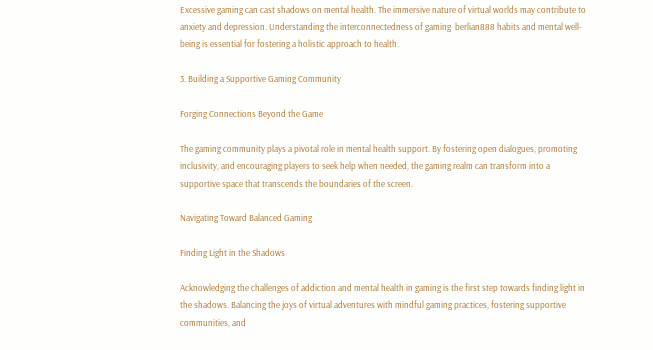Excessive gaming can cast shadows on mental health. The immersive nature of virtual worlds may contribute to anxiety and depression. Understanding the interconnectedness of gaming  berlian888 habits and mental well-being is essential for fostering a holistic approach to health.

3. Building a Supportive Gaming Community

Forging Connections Beyond the Game

The gaming community plays a pivotal role in mental health support. By fostering open dialogues, promoting inclusivity, and encouraging players to seek help when needed, the gaming realm can transform into a supportive space that transcends the boundaries of the screen.

Navigating Toward Balanced Gaming

Finding Light in the Shadows

Acknowledging the challenges of addiction and mental health in gaming is the first step towards finding light in the shadows. Balancing the joys of virtual adventures with mindful gaming practices, fostering supportive communities, and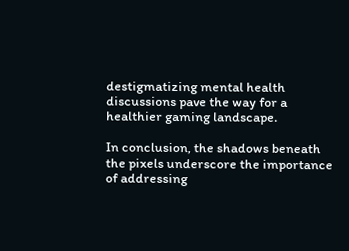destigmatizing mental health discussions pave the way for a healthier gaming landscape.

In conclusion, the shadows beneath the pixels underscore the importance of addressing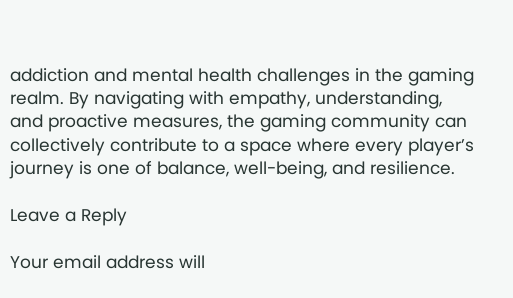addiction and mental health challenges in the gaming realm. By navigating with empathy, understanding, and proactive measures, the gaming community can collectively contribute to a space where every player’s journey is one of balance, well-being, and resilience.

Leave a Reply

Your email address will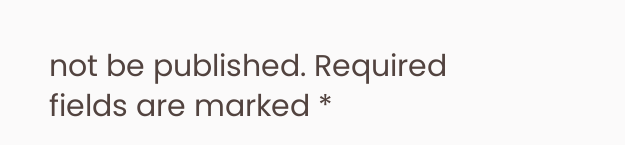not be published. Required fields are marked *